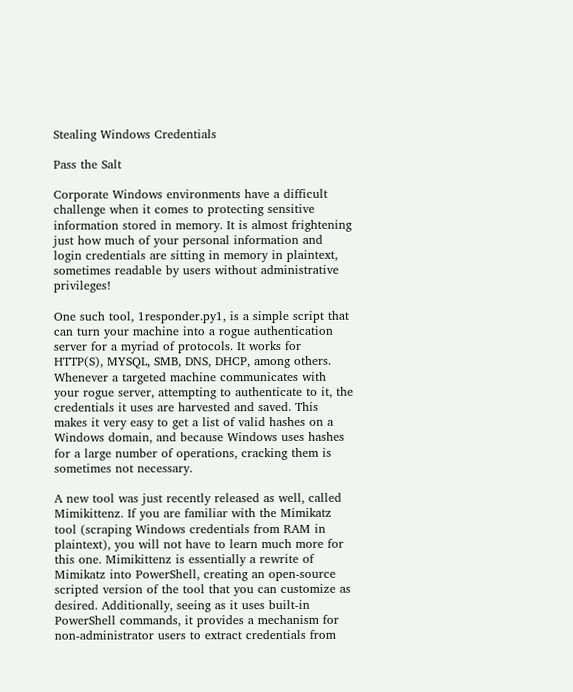Stealing Windows Credentials

Pass the Salt

Corporate Windows environments have a difficult challenge when it comes to protecting sensitive information stored in memory. It is almost frightening just how much of your personal information and login credentials are sitting in memory in plaintext, sometimes readable by users without administrative privileges!

One such tool, 1responder.py1, is a simple script that can turn your machine into a rogue authentication server for a myriad of protocols. It works for HTTP(S), MYSQL, SMB, DNS, DHCP, among others. Whenever a targeted machine communicates with your rogue server, attempting to authenticate to it, the credentials it uses are harvested and saved. This makes it very easy to get a list of valid hashes on a Windows domain, and because Windows uses hashes for a large number of operations, cracking them is sometimes not necessary.

A new tool was just recently released as well, called Mimikittenz. If you are familiar with the Mimikatz tool (scraping Windows credentials from RAM in plaintext), you will not have to learn much more for this one. Mimikittenz is essentially a rewrite of Mimikatz into PowerShell, creating an open-source scripted version of the tool that you can customize as desired. Additionally, seeing as it uses built-in PowerShell commands, it provides a mechanism for non-administrator users to extract credentials from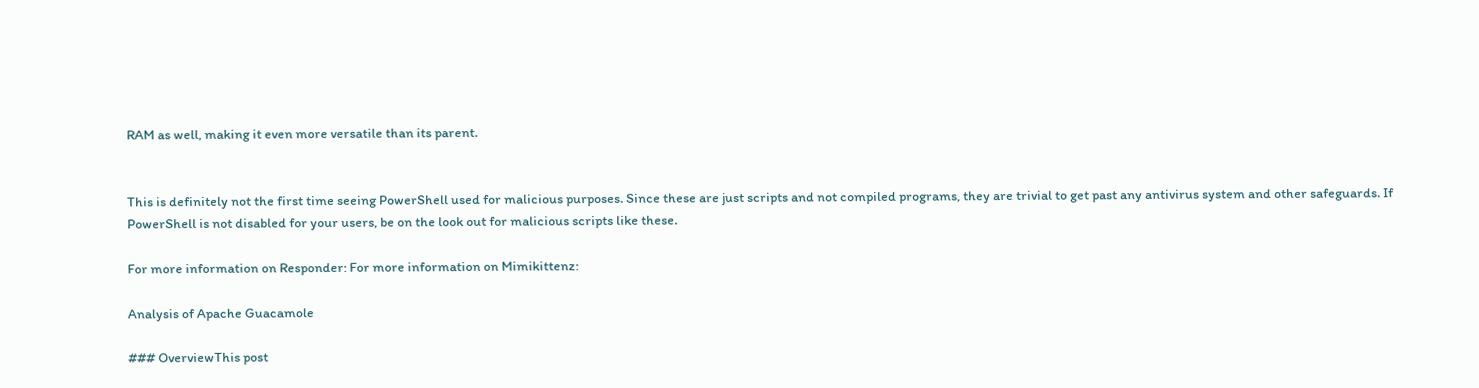RAM as well, making it even more versatile than its parent.


This is definitely not the first time seeing PowerShell used for malicious purposes. Since these are just scripts and not compiled programs, they are trivial to get past any antivirus system and other safeguards. If PowerShell is not disabled for your users, be on the look out for malicious scripts like these.

For more information on Responder: For more information on Mimikittenz:

Analysis of Apache Guacamole

### OverviewThis post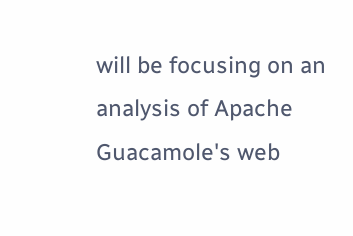will be focusing on an analysis of Apache Guacamole's web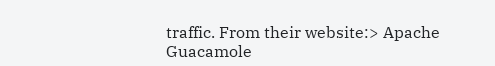traffic. From their website:> Apache Guacamole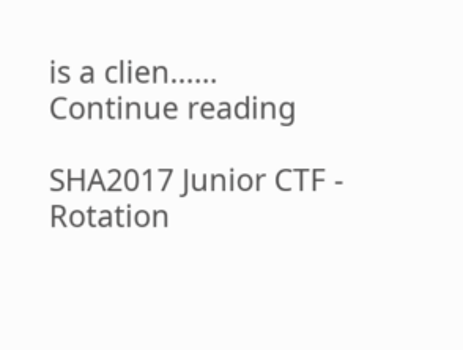is a clien...… Continue reading

SHA2017 Junior CTF - Rotation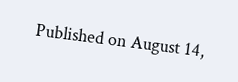Published on August 14,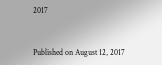2017


Published on August 12, 2017